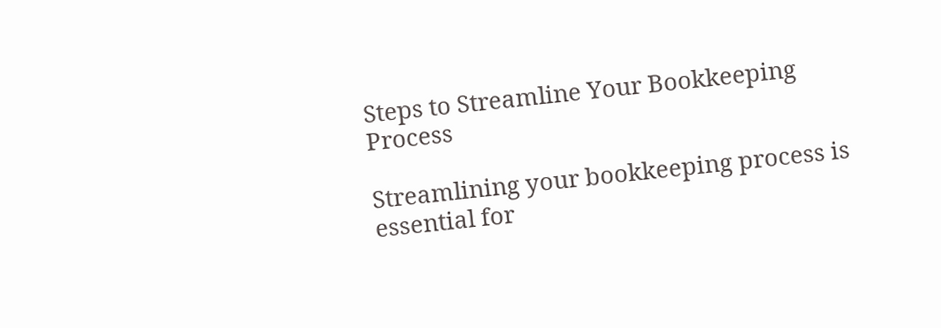Steps to Streamline Your Bookkeeping Process

Streamlining your bookkeeping process is essential for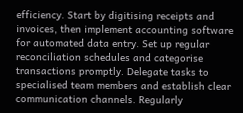efficiency. Start by digitising receipts and invoices, then implement accounting software for automated data entry. Set up regular reconciliation schedules and categorise transactions promptly. Delegate tasks to specialised team members and establish clear communication channels. Regularly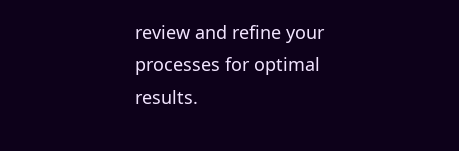review and refine your processes for optimal results.